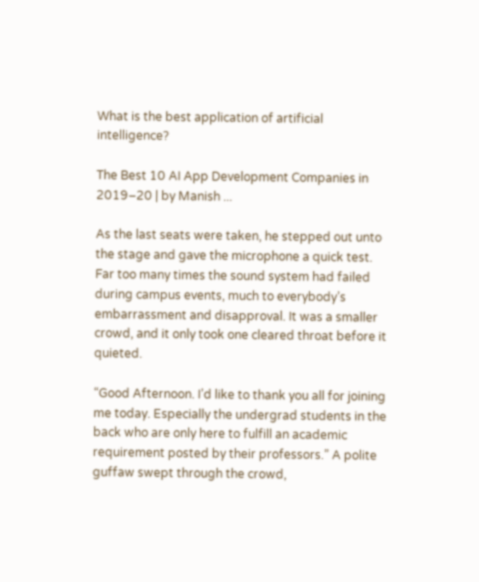What is the best application of artificial intelligence?

The Best 10 AI App Development Companies in 2019–20 | by Manish ...

As the last seats were taken, he stepped out unto the stage and gave the microphone a quick test. Far too many times the sound system had failed during campus events, much to everybody’s embarrassment and disapproval. It was a smaller crowd, and it only took one cleared throat before it quieted.

“Good Afternoon. I’d like to thank you all for joining me today. Especially the undergrad students in the back who are only here to fulfill an academic requirement posted by their professors.” A polite guffaw swept through the crowd,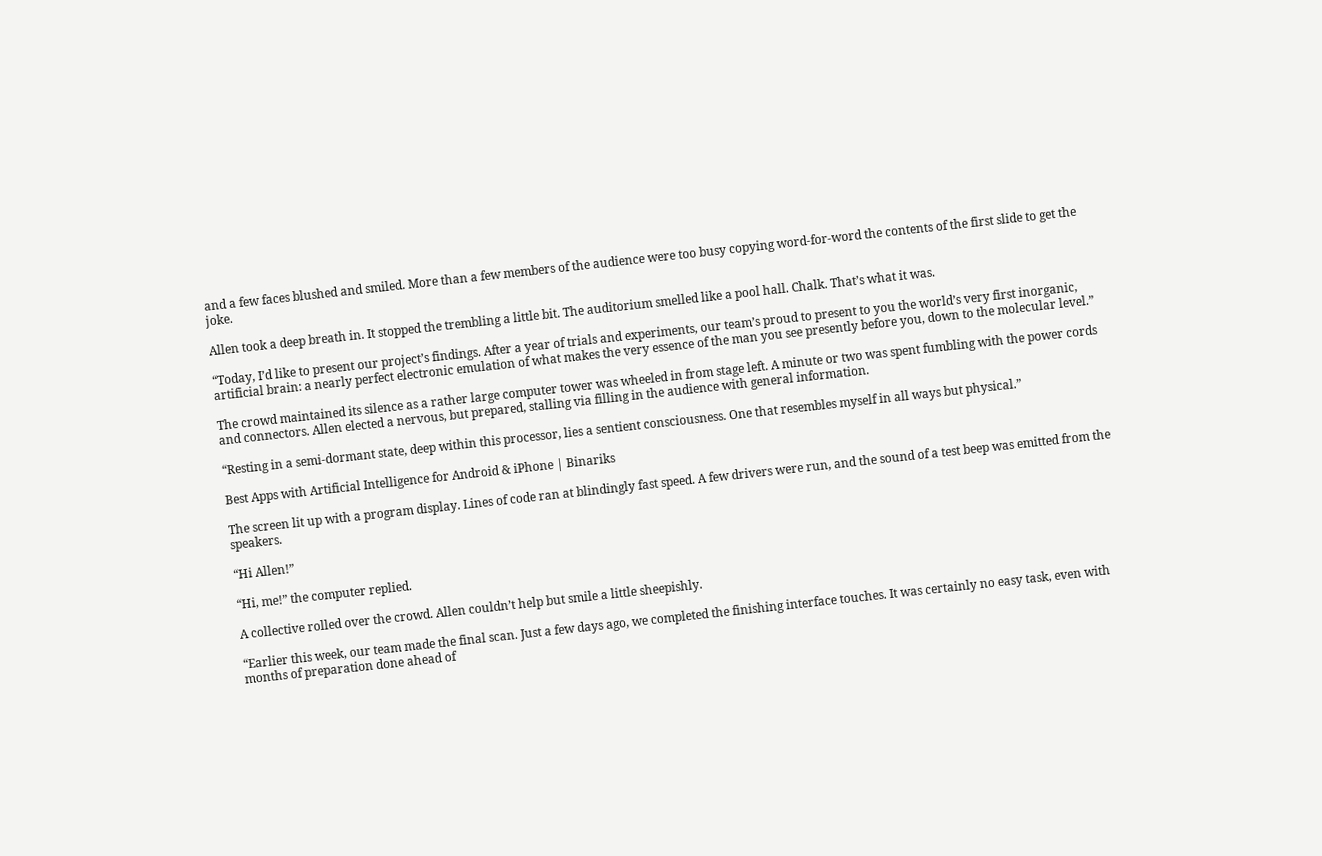and a few faces blushed and smiled. More than a few members of the audience were too busy copying word-for-word the contents of the first slide to get the joke.

Allen took a deep breath in. It stopped the trembling a little bit. The auditorium smelled like a pool hall. Chalk. That’s what it was.

“Today, I’d like to present our project’s findings. After a year of trials and experiments, our team’s proud to present to you the world’s very first inorganic, artificial brain: a nearly perfect electronic emulation of what makes the very essence of the man you see presently before you, down to the molecular level.”

The crowd maintained its silence as a rather large computer tower was wheeled in from stage left. A minute or two was spent fumbling with the power cords and connectors. Allen elected a nervous, but prepared, stalling via filling in the audience with general information.

“Resting in a semi-dormant state, deep within this processor, lies a sentient consciousness. One that resembles myself in all ways but physical.”

Best Apps with Artificial Intelligence for Android & iPhone | Binariks

The screen lit up with a program display. Lines of code ran at blindingly fast speed. A few drivers were run, and the sound of a test beep was emitted from the speakers.

“Hi Allen!”

“Hi, me!” the computer replied.

A collective rolled over the crowd. Allen couldn’t help but smile a little sheepishly.

“Earlier this week, our team made the final scan. Just a few days ago, we completed the finishing interface touches. It was certainly no easy task, even with months of preparation done ahead of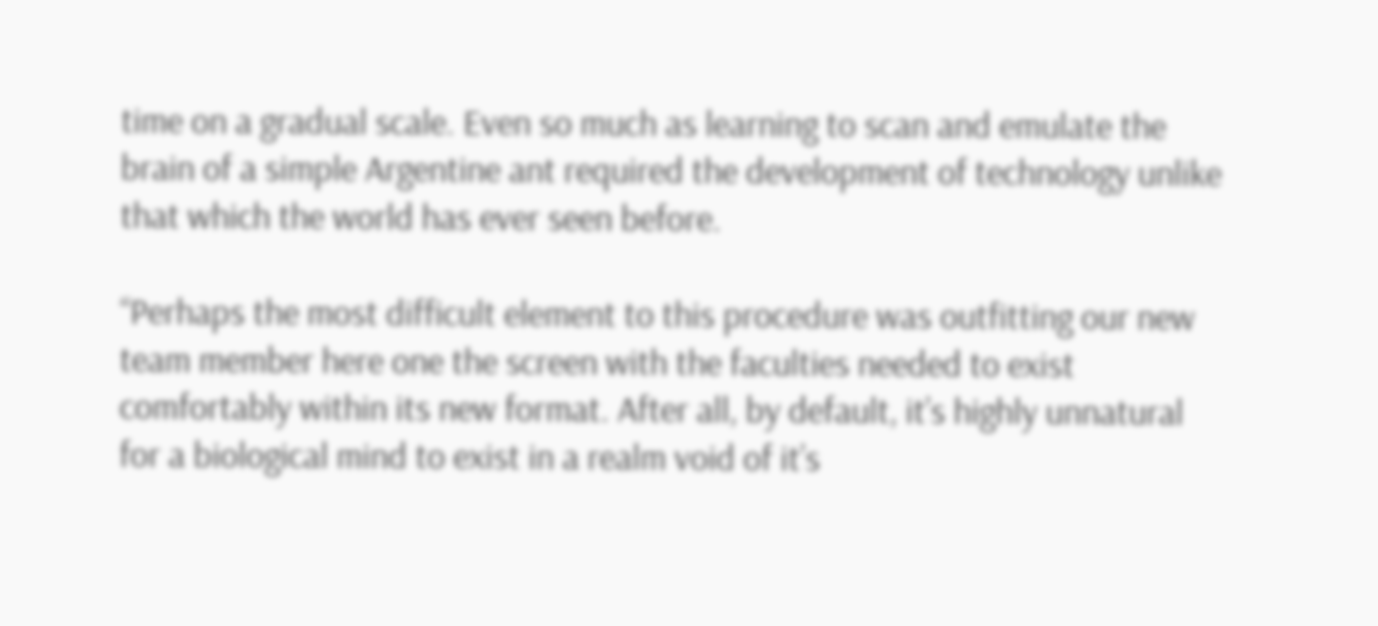time on a gradual scale. Even so much as learning to scan and emulate the brain of a simple Argentine ant required the development of technology unlike that which the world has ever seen before.

“Perhaps the most difficult element to this procedure was outfitting our new team member here one the screen with the faculties needed to exist comfortably within its new format. After all, by default, it’s highly unnatural for a biological mind to exist in a realm void of it’s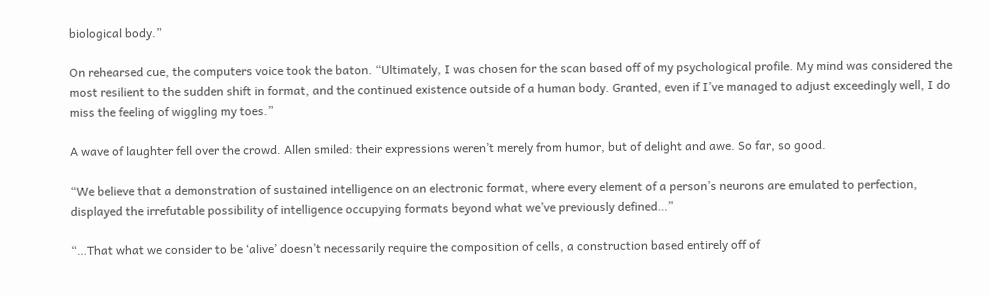biological body.”

On rehearsed cue, the computers voice took the baton. “Ultimately, I was chosen for the scan based off of my psychological profile. My mind was considered the most resilient to the sudden shift in format, and the continued existence outside of a human body. Granted, even if I’ve managed to adjust exceedingly well, I do miss the feeling of wiggling my toes.”

A wave of laughter fell over the crowd. Allen smiled: their expressions weren’t merely from humor, but of delight and awe. So far, so good.

“We believe that a demonstration of sustained intelligence on an electronic format, where every element of a person’s neurons are emulated to perfection, displayed the irrefutable possibility of intelligence occupying formats beyond what we’ve previously defined…”

“…That what we consider to be ‘alive’ doesn’t necessarily require the composition of cells, a construction based entirely off of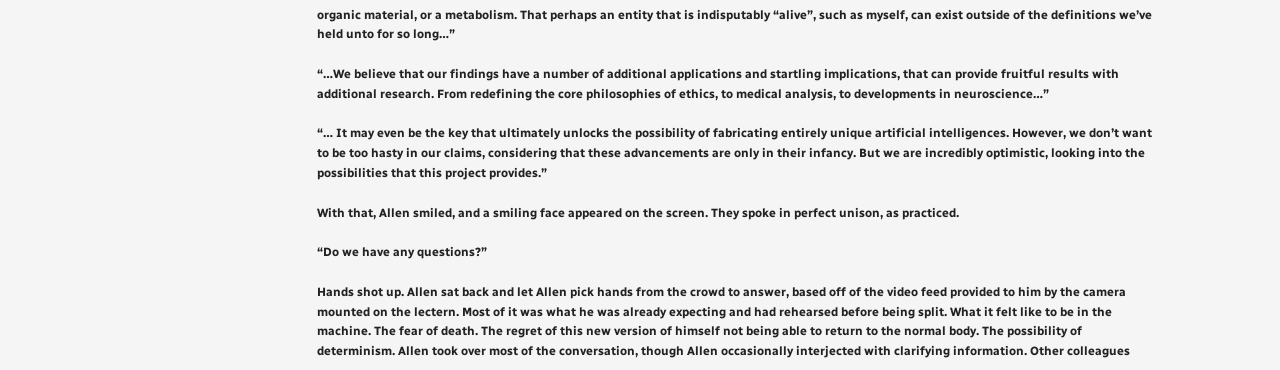organic material, or a metabolism. That perhaps an entity that is indisputably “alive”, such as myself, can exist outside of the definitions we’ve held unto for so long…”

“…We believe that our findings have a number of additional applications and startling implications, that can provide fruitful results with additional research. From redefining the core philosophies of ethics, to medical analysis, to developments in neuroscience…”

“… It may even be the key that ultimately unlocks the possibility of fabricating entirely unique artificial intelligences. However, we don’t want to be too hasty in our claims, considering that these advancements are only in their infancy. But we are incredibly optimistic, looking into the possibilities that this project provides.”

With that, Allen smiled, and a smiling face appeared on the screen. They spoke in perfect unison, as practiced.

“Do we have any questions?”

Hands shot up. Allen sat back and let Allen pick hands from the crowd to answer, based off of the video feed provided to him by the camera mounted on the lectern. Most of it was what he was already expecting and had rehearsed before being split. What it felt like to be in the machine. The fear of death. The regret of this new version of himself not being able to return to the normal body. The possibility of determinism. Allen took over most of the conversation, though Allen occasionally interjected with clarifying information. Other colleagues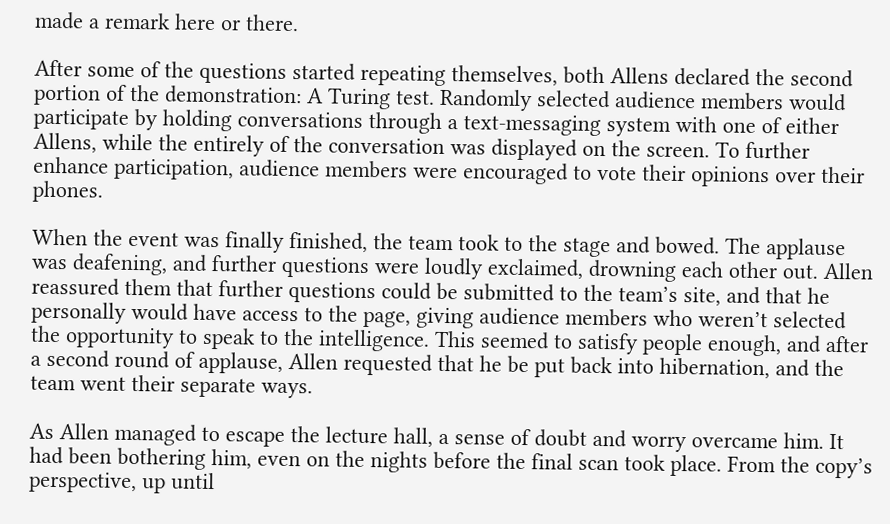made a remark here or there.

After some of the questions started repeating themselves, both Allens declared the second portion of the demonstration: A Turing test. Randomly selected audience members would participate by holding conversations through a text-messaging system with one of either Allens, while the entirely of the conversation was displayed on the screen. To further enhance participation, audience members were encouraged to vote their opinions over their phones.

When the event was finally finished, the team took to the stage and bowed. The applause was deafening, and further questions were loudly exclaimed, drowning each other out. Allen reassured them that further questions could be submitted to the team’s site, and that he personally would have access to the page, giving audience members who weren’t selected the opportunity to speak to the intelligence. This seemed to satisfy people enough, and after a second round of applause, Allen requested that he be put back into hibernation, and the team went their separate ways.

As Allen managed to escape the lecture hall, a sense of doubt and worry overcame him. It had been bothering him, even on the nights before the final scan took place. From the copy’s perspective, up until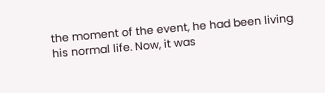the moment of the event, he had been living his normal life. Now, it was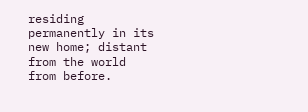residing permanently in its new home; distant from the world from before.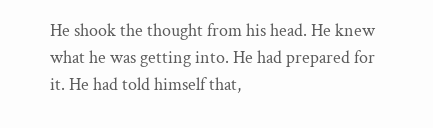He shook the thought from his head. He knew what he was getting into. He had prepared for it. He had told himself that,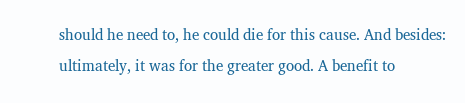should he need to, he could die for this cause. And besides: ultimately, it was for the greater good. A benefit to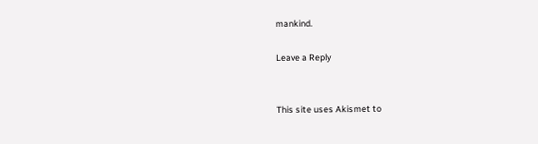mankind.

Leave a Reply


This site uses Akismet to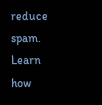reduce spam. Learn how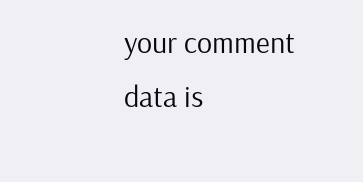your comment data is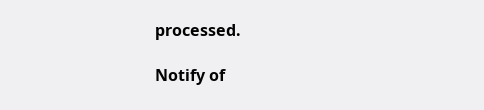processed.

Notify of